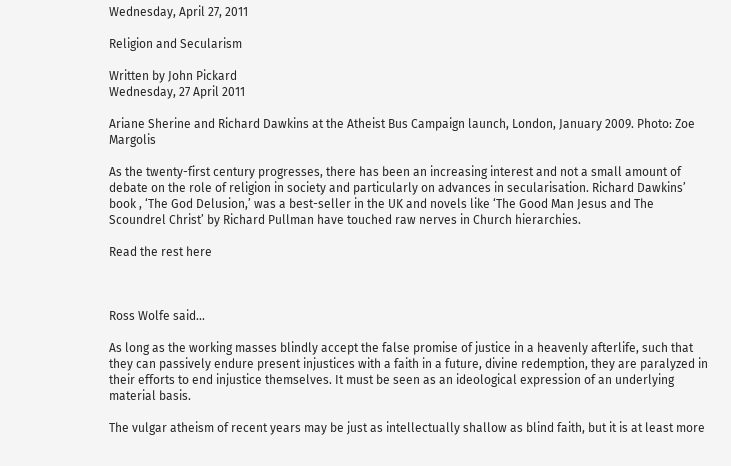Wednesday, April 27, 2011

Religion and Secularism

Written by John Pickard
Wednesday, 27 April 2011

Ariane Sherine and Richard Dawkins at the Atheist Bus Campaign launch, London, January 2009. Photo: Zoe Margolis

As the twenty-first century progresses, there has been an increasing interest and not a small amount of debate on the role of religion in society and particularly on advances in secularisation. Richard Dawkins’ book , ‘The God Delusion,’ was a best-seller in the UK and novels like ‘The Good Man Jesus and The Scoundrel Christ’ by Richard Pullman have touched raw nerves in Church hierarchies.

Read the rest here



Ross Wolfe said...

As long as the working masses blindly accept the false promise of justice in a heavenly afterlife, such that they can passively endure present injustices with a faith in a future, divine redemption, they are paralyzed in their efforts to end injustice themselves. It must be seen as an ideological expression of an underlying material basis.

The vulgar atheism of recent years may be just as intellectually shallow as blind faith, but it is at least more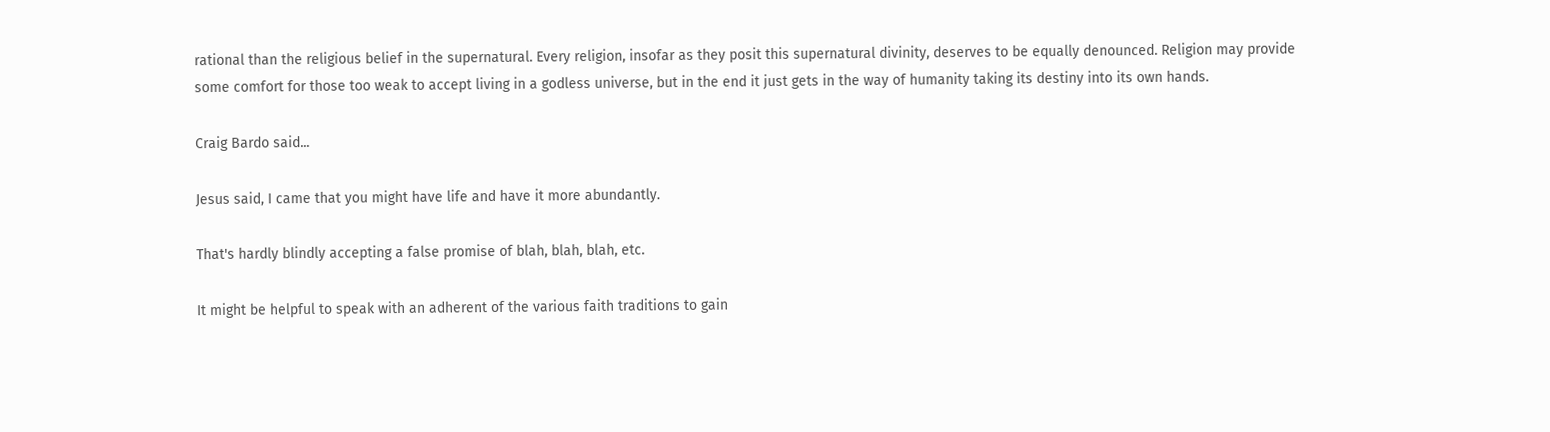rational than the religious belief in the supernatural. Every religion, insofar as they posit this supernatural divinity, deserves to be equally denounced. Religion may provide some comfort for those too weak to accept living in a godless universe, but in the end it just gets in the way of humanity taking its destiny into its own hands.

Craig Bardo said...

Jesus said, I came that you might have life and have it more abundantly.

That's hardly blindly accepting a false promise of blah, blah, blah, etc.

It might be helpful to speak with an adherent of the various faith traditions to gain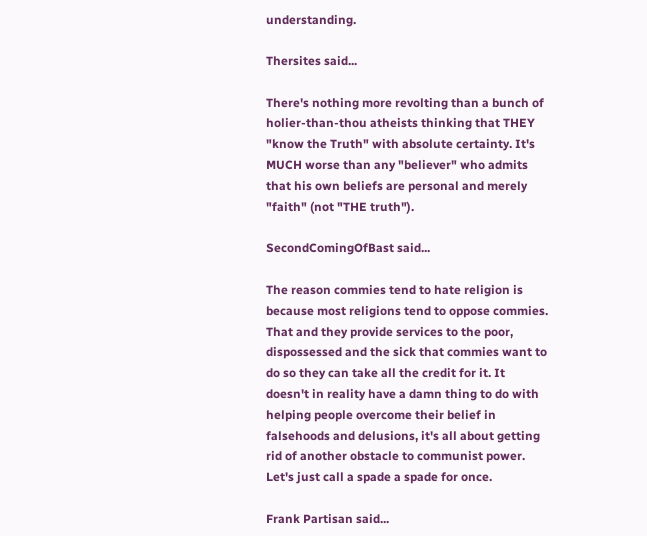understanding.

Thersites said...

There's nothing more revolting than a bunch of holier-than-thou atheists thinking that THEY "know the Truth" with absolute certainty. It's MUCH worse than any "believer" who admits that his own beliefs are personal and merely "faith" (not "THE truth").

SecondComingOfBast said...

The reason commies tend to hate religion is because most religions tend to oppose commies. That and they provide services to the poor, dispossessed and the sick that commies want to do so they can take all the credit for it. It doesn't in reality have a damn thing to do with helping people overcome their belief in falsehoods and delusions, it's all about getting rid of another obstacle to communist power. Let's just call a spade a spade for once.

Frank Partisan said...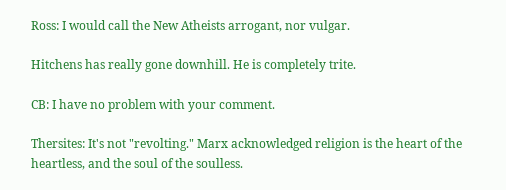Ross: I would call the New Atheists arrogant, nor vulgar.

Hitchens has really gone downhill. He is completely trite.

CB: I have no problem with your comment.

Thersites: It's not "revolting." Marx acknowledged religion is the heart of the heartless, and the soul of the soulless.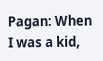Pagan: When I was a kid,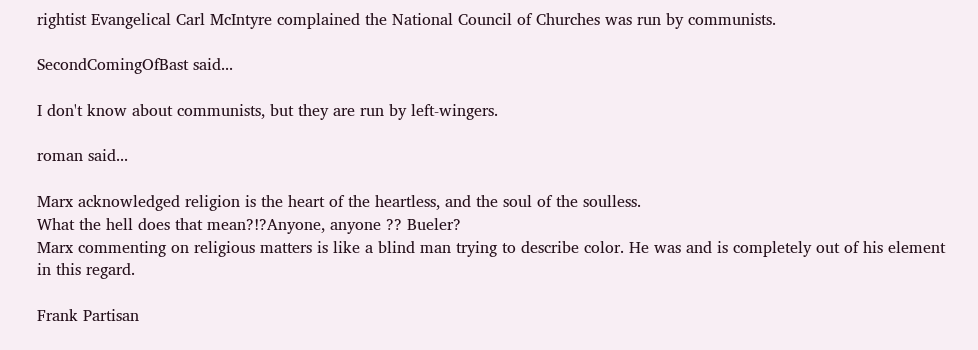rightist Evangelical Carl McIntyre complained the National Council of Churches was run by communists.

SecondComingOfBast said...

I don't know about communists, but they are run by left-wingers.

roman said...

Marx acknowledged religion is the heart of the heartless, and the soul of the soulless.
What the hell does that mean?!?Anyone, anyone ?? Bueler?
Marx commenting on religious matters is like a blind man trying to describe color. He was and is completely out of his element in this regard.

Frank Partisan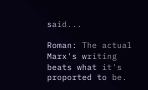said...

Roman: The actual Marx's writing beats what it's proported to be.